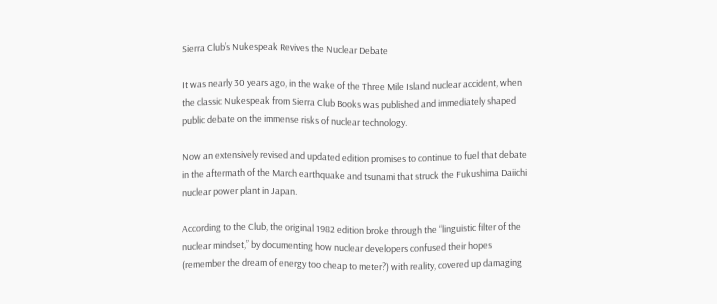Sierra Club’s Nukespeak Revives the Nuclear Debate

It was nearly 30 years ago, in the wake of the Three Mile Island nuclear accident, when the classic Nukespeak from Sierra Club Books was published and immediately shaped public debate on the immense risks of nuclear technology.

Now an extensively revised and updated edition promises to continue to fuel that debate in the aftermath of the March earthquake and tsunami that struck the Fukushima Daiichi nuclear power plant in Japan.

According to the Club, the original 1982 edition broke through the “linguistic filter of the nuclear mindset,” by documenting how nuclear developers confused their hopes (remember the dream of energy too cheap to meter?) with reality, covered up damaging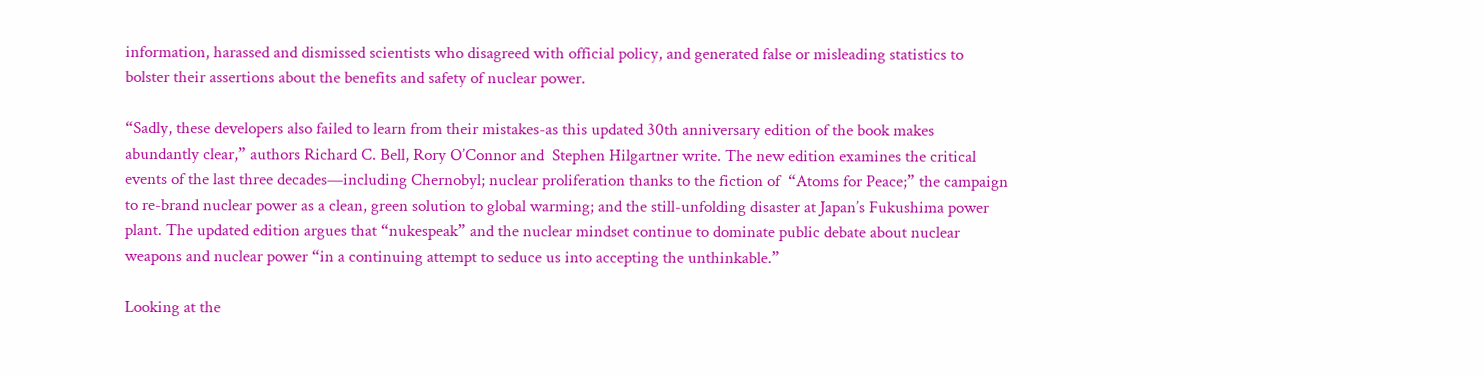information, harassed and dismissed scientists who disagreed with official policy, and generated false or misleading statistics to bolster their assertions about the benefits and safety of nuclear power.

“Sadly, these developers also failed to learn from their mistakes-as this updated 30th anniversary edition of the book makes abundantly clear,” authors Richard C. Bell, Rory O’Connor and  Stephen Hilgartner write. The new edition examines the critical events of the last three decades—including Chernobyl; nuclear proliferation thanks to the fiction of  “Atoms for Peace;” the campaign to re-brand nuclear power as a clean, green solution to global warming; and the still-unfolding disaster at Japan’s Fukushima power plant. The updated edition argues that “nukespeak” and the nuclear mindset continue to dominate public debate about nuclear weapons and nuclear power “in a continuing attempt to seduce us into accepting the unthinkable.”

Looking at the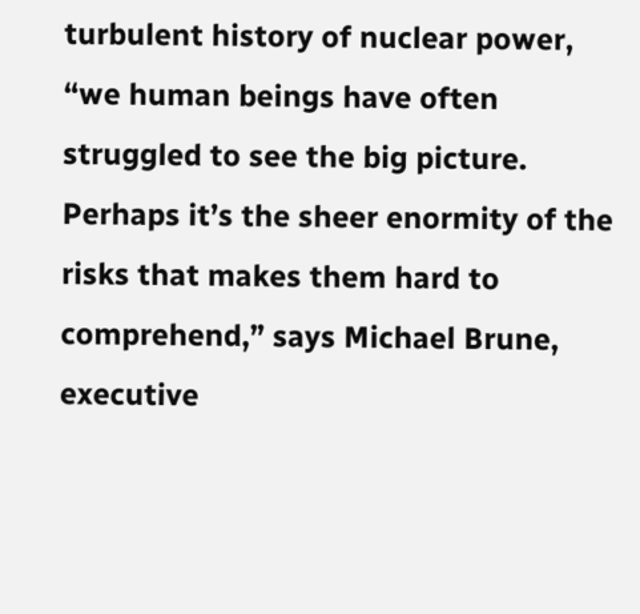turbulent history of nuclear power, “we human beings have often struggled to see the big picture. Perhaps it’s the sheer enormity of the risks that makes them hard to comprehend,” says Michael Brune, executive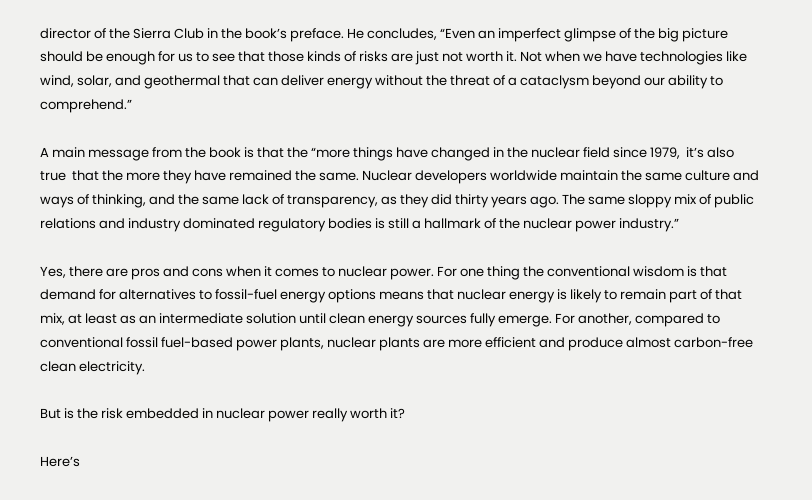director of the Sierra Club in the book’s preface. He concludes, “Even an imperfect glimpse of the big picture should be enough for us to see that those kinds of risks are just not worth it. Not when we have technologies like wind, solar, and geothermal that can deliver energy without the threat of a cataclysm beyond our ability to comprehend.”

A main message from the book is that the “more things have changed in the nuclear field since 1979,  it’s also true  that the more they have remained the same. Nuclear developers worldwide maintain the same culture and ways of thinking, and the same lack of transparency, as they did thirty years ago. The same sloppy mix of public relations and industry dominated regulatory bodies is still a hallmark of the nuclear power industry.”

Yes, there are pros and cons when it comes to nuclear power. For one thing the conventional wisdom is that demand for alternatives to fossil-fuel energy options means that nuclear energy is likely to remain part of that mix, at least as an intermediate solution until clean energy sources fully emerge. For another, compared to conventional fossil fuel-based power plants, nuclear plants are more efficient and produce almost carbon-free clean electricity.

But is the risk embedded in nuclear power really worth it?

Here’s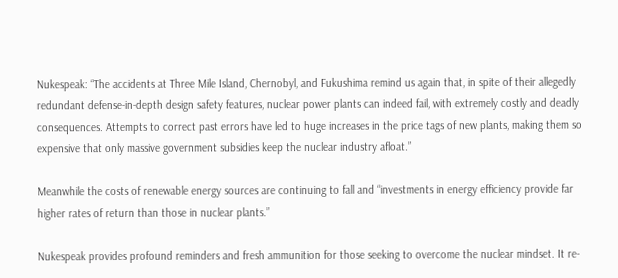Nukespeak: “The accidents at Three Mile Island, Chernobyl, and Fukushima remind us again that, in spite of their allegedly redundant defense-in-depth design safety features, nuclear power plants can indeed fail, with extremely costly and deadly consequences. Attempts to correct past errors have led to huge increases in the price tags of new plants, making them so expensive that only massive government subsidies keep the nuclear industry afloat.”

Meanwhile the costs of renewable energy sources are continuing to fall and “investments in energy efficiency provide far higher rates of return than those in nuclear plants.”

Nukespeak provides profound reminders and fresh ammunition for those seeking to overcome the nuclear mindset. It re-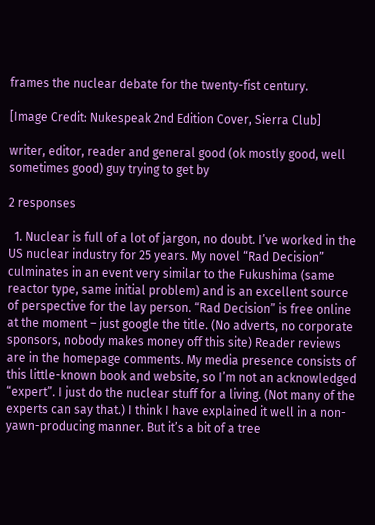frames the nuclear debate for the twenty-fist century.

[Image Credit: Nukespeak 2nd Edition Cover, Sierra Club]

writer, editor, reader and general good (ok mostly good, well sometimes good) guy trying to get by

2 responses

  1. Nuclear is full of a lot of jargon, no doubt. I’ve worked in the US nuclear industry for 25 years. My novel “Rad Decision” culminates in an event very similar to the Fukushima (same reactor type, same initial problem) and is an excellent source of perspective for the lay person. “Rad Decision” is free online at the moment – just google the title. (No adverts, no corporate sponsors, nobody makes money off this site) Reader reviews are in the homepage comments. My media presence consists of this little-known book and website, so I’m not an acknowledged “expert”. I just do the nuclear stuff for a living. (Not many of the experts can say that.) I think I have explained it well in a non-yawn-producing manner. But it’s a bit of a tree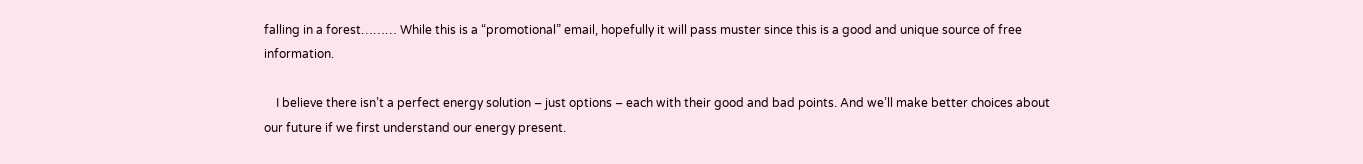falling in a forest……… While this is a “promotional” email, hopefully it will pass muster since this is a good and unique source of free information.

    I believe there isn’t a perfect energy solution – just options – each with their good and bad points. And we’ll make better choices about our future if we first understand our energy present.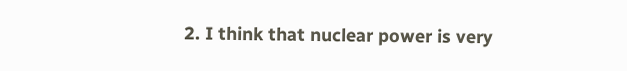2. I think that nuclear power is very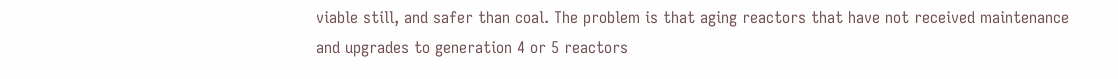viable still, and safer than coal. The problem is that aging reactors that have not received maintenance and upgrades to generation 4 or 5 reactors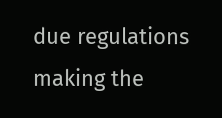due regulations making the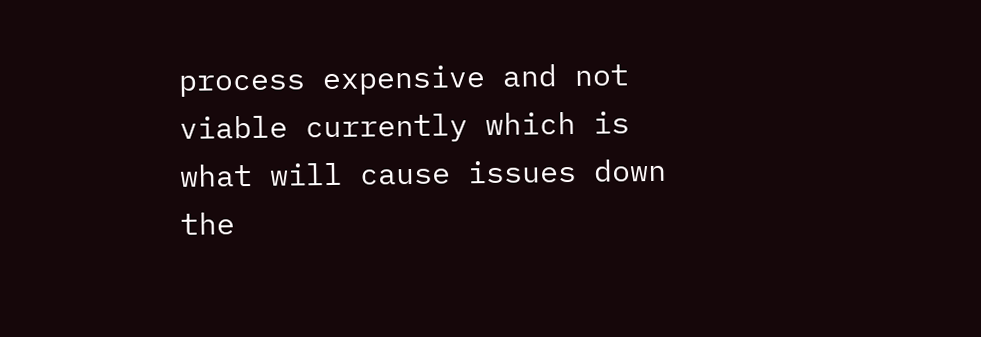process expensive and not viable currently which is what will cause issues down the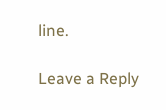line.

Leave a Reply